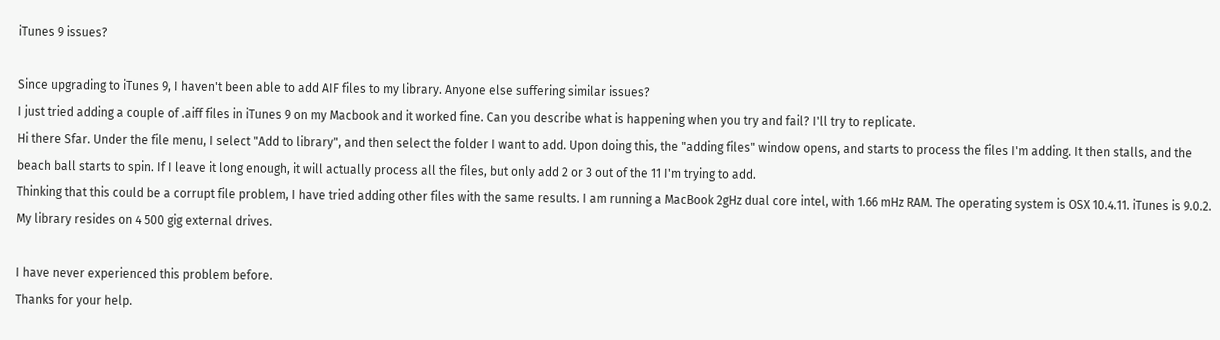iTunes 9 issues?

Since upgrading to iTunes 9, I haven't been able to add AIF files to my library. Anyone else suffering similar issues?
I just tried adding a couple of .aiff files in iTunes 9 on my Macbook and it worked fine. Can you describe what is happening when you try and fail? I'll try to replicate.
Hi there Sfar. Under the file menu, I select "Add to library", and then select the folder I want to add. Upon doing this, the "adding files" window opens, and starts to process the files I'm adding. It then stalls, and the beach ball starts to spin. If I leave it long enough, it will actually process all the files, but only add 2 or 3 out of the 11 I'm trying to add.
Thinking that this could be a corrupt file problem, I have tried adding other files with the same results. I am running a MacBook 2gHz dual core intel, with 1.66 mHz RAM. The operating system is OSX 10.4.11. iTunes is 9.0.2.
My library resides on 4 500 gig external drives.

I have never experienced this problem before.
Thanks for your help.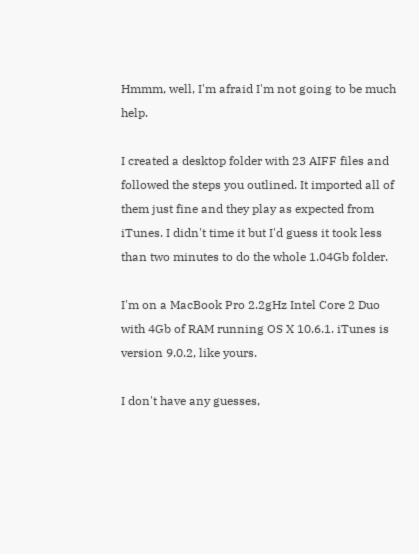Hmmm, well, I'm afraid I'm not going to be much help.

I created a desktop folder with 23 AIFF files and followed the steps you outlined. It imported all of them just fine and they play as expected from iTunes. I didn't time it but I'd guess it took less than two minutes to do the whole 1.04Gb folder.

I'm on a MacBook Pro 2.2gHz Intel Core 2 Duo with 4Gb of RAM running OS X 10.6.1. iTunes is version 9.0.2, like yours.

I don't have any guesses,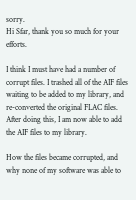sorry.
Hi Sfar, thank you so much for your efforts.

I think I must have had a number of corrupt files. I trashed all of the AIF files waiting to be added to my library, and re-converted the original FLAC files. After doing this, I am now able to add the AIF files to my library.

How the files became corrupted, and why none of my software was able to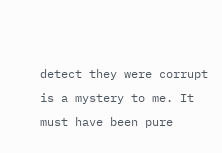detect they were corrupt is a mystery to me. It must have been pure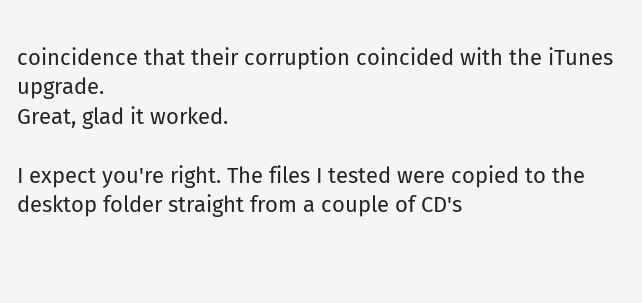coincidence that their corruption coincided with the iTunes upgrade.
Great, glad it worked.

I expect you're right. The files I tested were copied to the desktop folder straight from a couple of CD's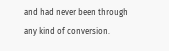and had never been through any kind of conversion.